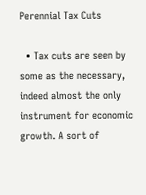Perennial Tax Cuts

  • Tax cuts are seen by some as the necessary, indeed almost the only instrument for economic growth. A sort of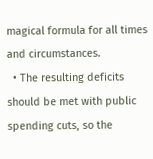magical formula for all times and circumstances.
  • The resulting deficits should be met with public spending cuts, so the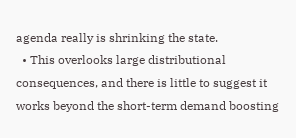agenda really is shrinking the state.
  • This overlooks large distributional consequences, and there is little to suggest it works beyond the short-term demand boosting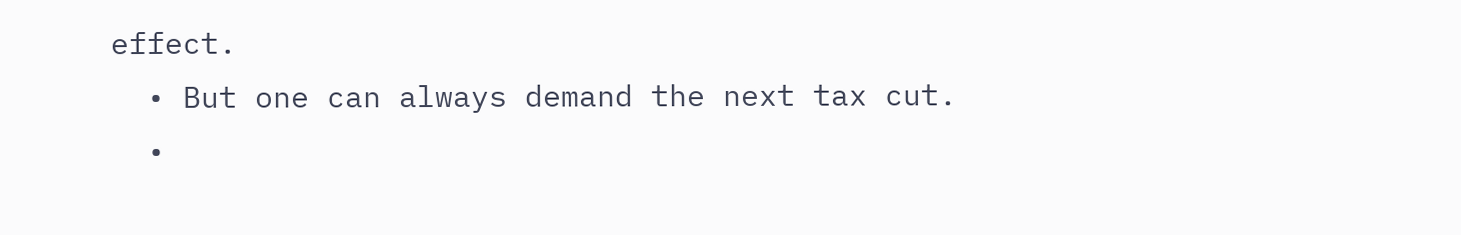effect.
  • But one can always demand the next tax cut.
  •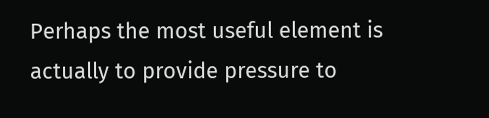Perhaps the most useful element is actually to provide pressure to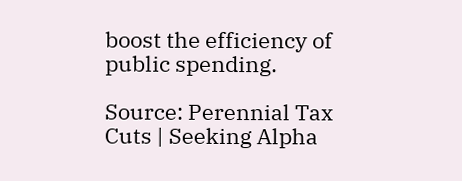boost the efficiency of public spending.

Source: Perennial Tax Cuts | Seeking Alpha